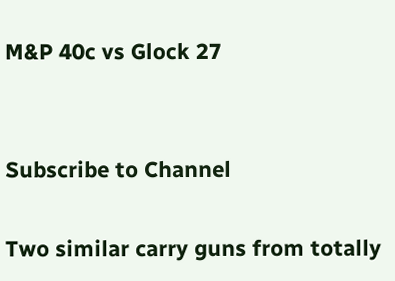M&P 40c vs Glock 27


Subscribe to Channel

Two similar carry guns from totally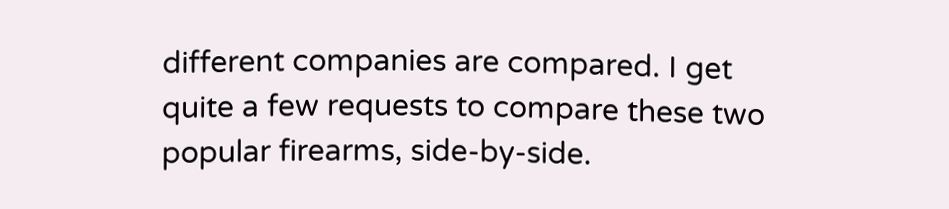different companies are compared. I get quite a few requests to compare these two popular firearms, side-by-side.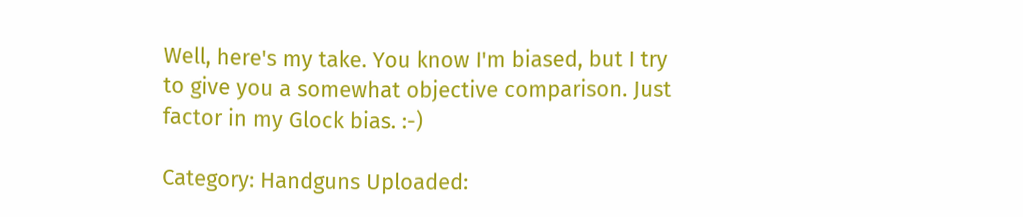Well, here's my take. You know I'm biased, but I try to give you a somewhat objective comparison. Just factor in my Glock bias. :-)

Category: Handguns Uploaded: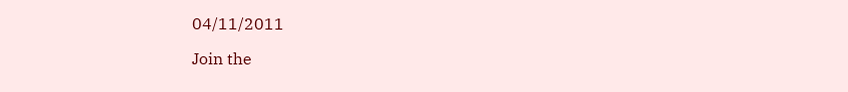04/11/2011

Join the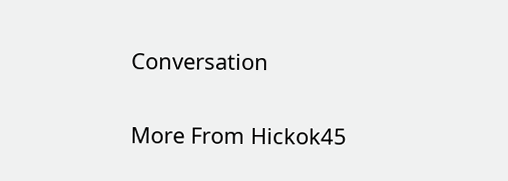Conversation

More From Hickok45